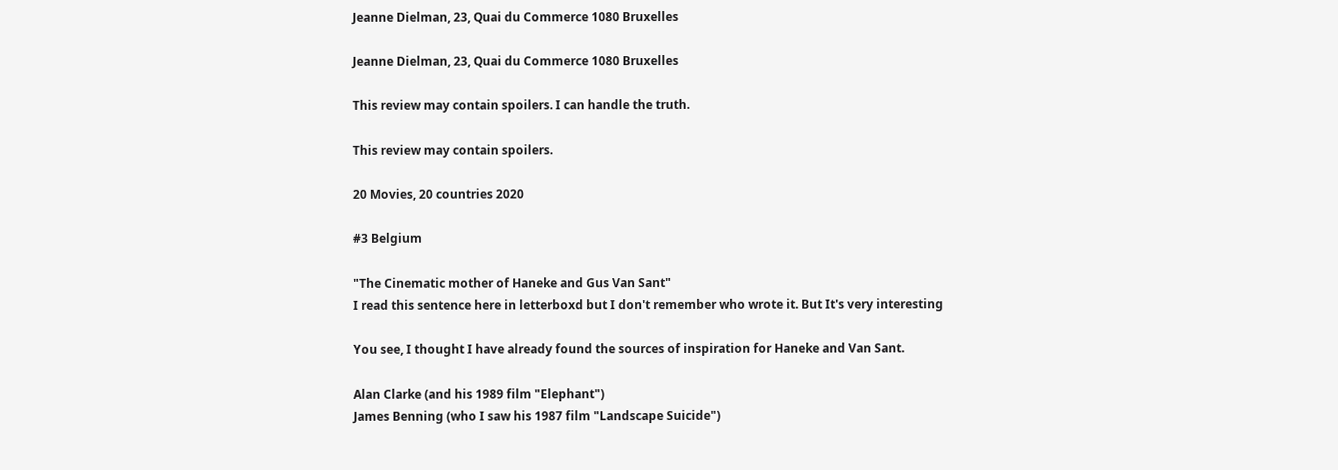Jeanne Dielman, 23, Quai du Commerce 1080 Bruxelles

Jeanne Dielman, 23, Quai du Commerce 1080 Bruxelles

This review may contain spoilers. I can handle the truth.

This review may contain spoilers.

20 Movies, 20 countries 2020

#3 Belgium

"The Cinematic mother of Haneke and Gus Van Sant"
I read this sentence here in letterboxd but I don't remember who wrote it. But It's very interesting

You see, I thought I have already found the sources of inspiration for Haneke and Van Sant.

Alan Clarke (and his 1989 film "Elephant")
James Benning (who I saw his 1987 film "Landscape Suicide")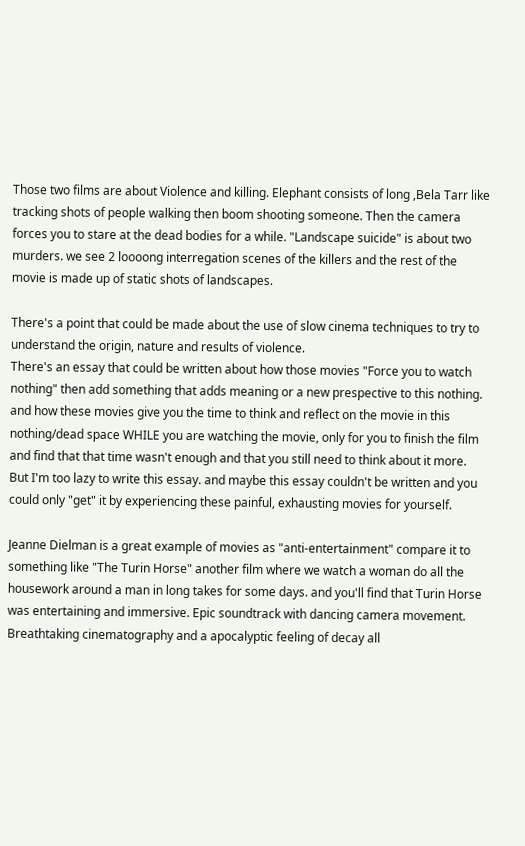Those two films are about Violence and killing. Elephant consists of long ,Bela Tarr like tracking shots of people walking then boom shooting someone. Then the camera forces you to stare at the dead bodies for a while. "Landscape suicide" is about two murders. we see 2 loooong interregation scenes of the killers and the rest of the movie is made up of static shots of landscapes.

There's a point that could be made about the use of slow cinema techniques to try to understand the origin, nature and results of violence.
There's an essay that could be written about how those movies "Force you to watch nothing" then add something that adds meaning or a new prespective to this nothing. and how these movies give you the time to think and reflect on the movie in this nothing/dead space WHILE you are watching the movie, only for you to finish the film and find that that time wasn't enough and that you still need to think about it more.
But I'm too lazy to write this essay. and maybe this essay couldn't be written and you could only "get" it by experiencing these painful, exhausting movies for yourself.

Jeanne Dielman is a great example of movies as "anti-entertainment" compare it to something like "The Turin Horse" another film where we watch a woman do all the housework around a man in long takes for some days. and you'll find that Turin Horse was entertaining and immersive. Epic soundtrack with dancing camera movement. Breathtaking cinematography and a apocalyptic feeling of decay all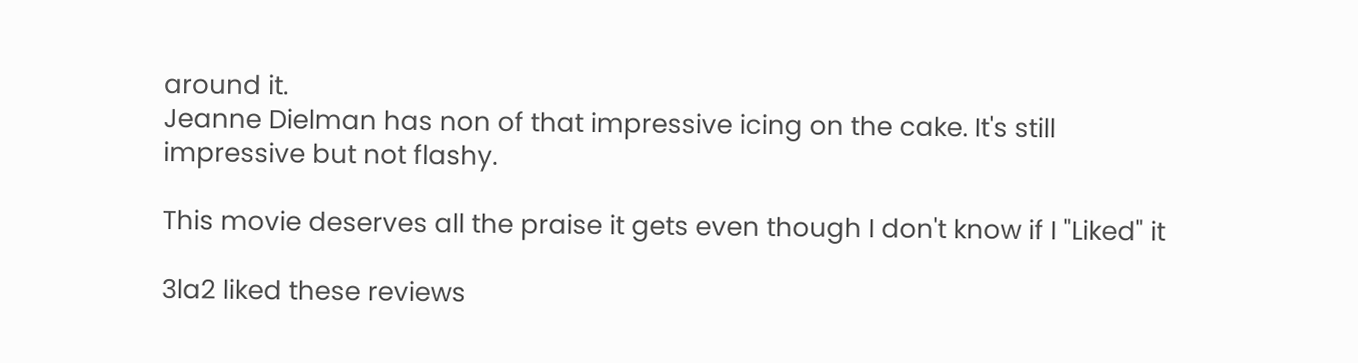around it.
Jeanne Dielman has non of that impressive icing on the cake. It's still impressive but not flashy.

This movie deserves all the praise it gets even though I don't know if I "Liked" it

3la2 liked these reviews